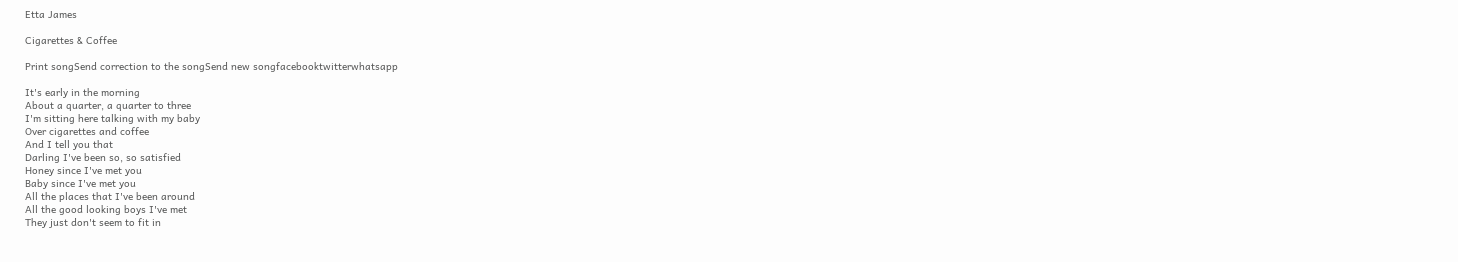Etta James

Cigarettes & Coffee

Print songSend correction to the songSend new songfacebooktwitterwhatsapp

It's early in the morning
About a quarter, a quarter to three
I'm sitting here talking with my baby
Over cigarettes and coffee
And I tell you that
Darling I've been so, so satisfied
Honey since I've met you
Baby since I've met you
All the places that I've been around
All the good looking boys I've met
They just don't seem to fit in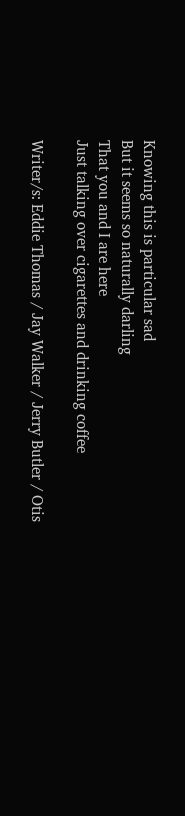Knowing this is particular sad
But it seems so naturally darling
That you and I are here
Just talking over cigarettes and drinking coffee

Writer/s: Eddie Thomas / Jay Walker / Jerry Butler / Otis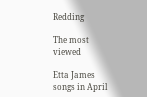Redding

The most viewed

Etta James songs in April